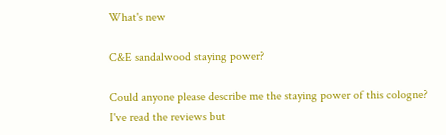What's new

C&E sandalwood staying power?

Could anyone please describe me the staying power of this cologne? I've read the reviews but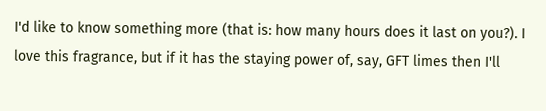I'd like to know something more (that is: how many hours does it last on you?). I love this fragrance, but if it has the staying power of, say, GFT limes then I'll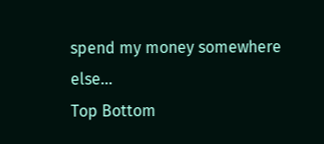spend my money somewhere else...
Top Bottom